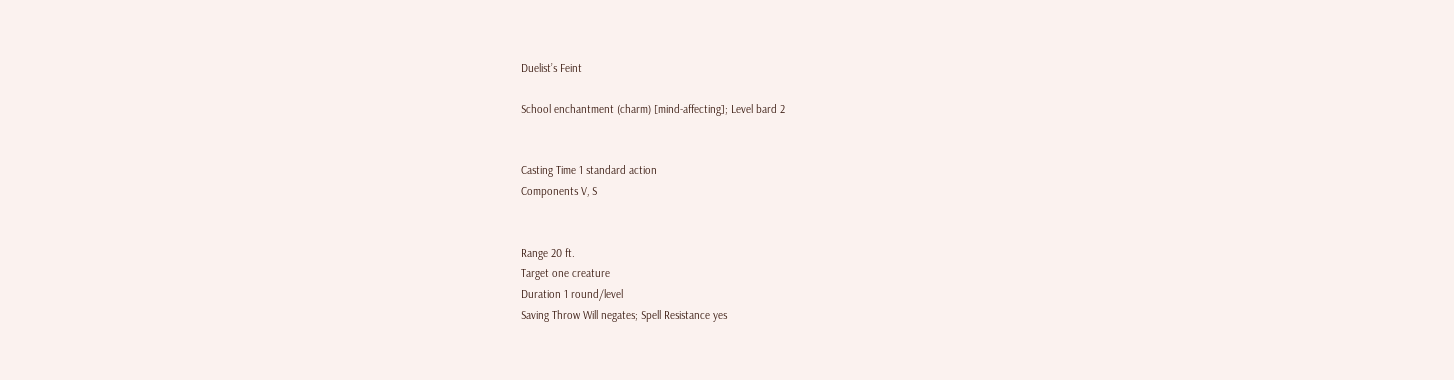Duelist’s Feint

School enchantment (charm) [mind-affecting]; Level bard 2


Casting Time 1 standard action
Components V, S


Range 20 ft.
Target one creature
Duration 1 round/level
Saving Throw Will negates; Spell Resistance yes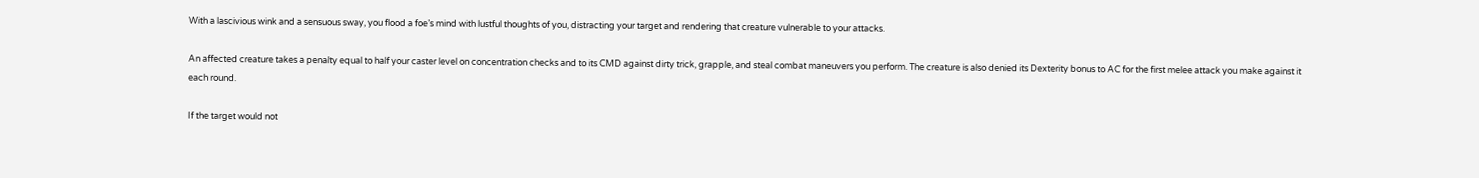With a lascivious wink and a sensuous sway, you flood a foe’s mind with lustful thoughts of you, distracting your target and rendering that creature vulnerable to your attacks.

An affected creature takes a penalty equal to half your caster level on concentration checks and to its CMD against dirty trick, grapple, and steal combat maneuvers you perform. The creature is also denied its Dexterity bonus to AC for the first melee attack you make against it each round.

If the target would not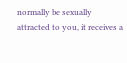normally be sexually attracted to you, it receives a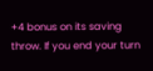+4 bonus on its saving throw. If you end your turn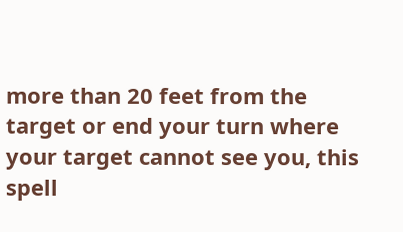more than 20 feet from the target or end your turn where your target cannot see you, this spell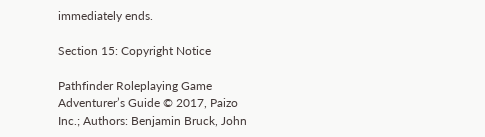immediately ends.

Section 15: Copyright Notice

Pathfinder Roleplaying Game Adventurer’s Guide © 2017, Paizo Inc.; Authors: Benjamin Bruck, John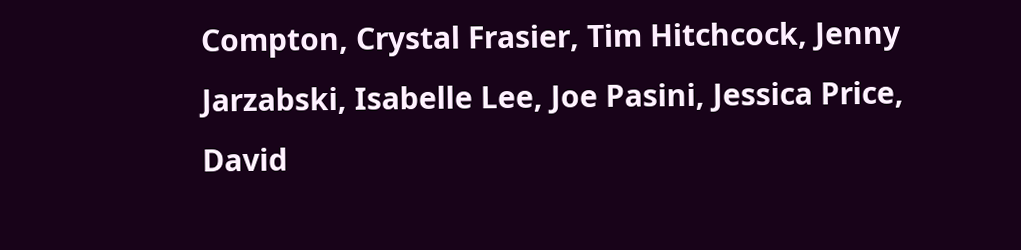Compton, Crystal Frasier, Tim Hitchcock, Jenny Jarzabski, Isabelle Lee, Joe Pasini, Jessica Price, David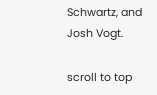Schwartz, and Josh Vogt.

scroll to top